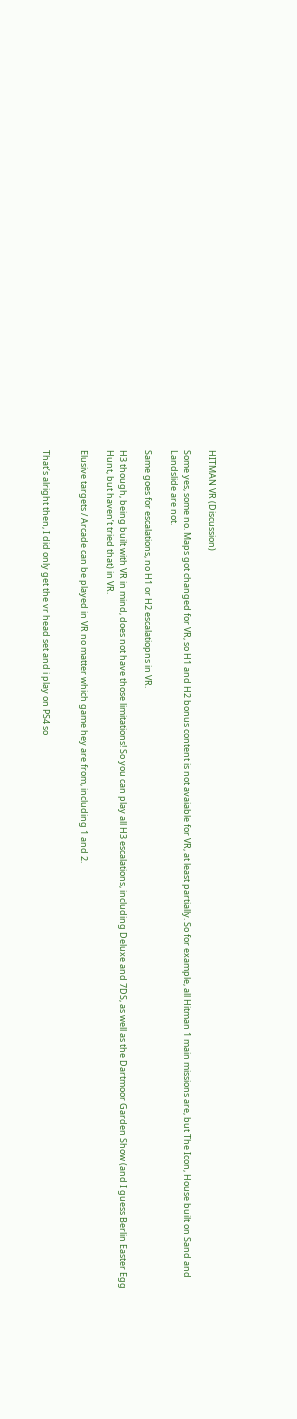HITMAN VR (Discussion)

Some yes, some no. Maps got changed for VR, so H1 and H2 bonus content is not avaiable for VR, at least partially. So for example, all Hitman 1 main missions are, but The Icon, House built on Sand and Landslide are not.

Same goes for escalations, no H1 or H2 escalatiopns in VR.

H3 though, being built with VR in mind, does not have those limitations! So you can play all H3 escalations, including Deluxe and 7DS, as well as the Dartmoor Garden Show (and I guess Berlin Easter Egg Hunt, but haven’t tried that) in VR.

Elusive targets / Arcade can be played in VR no matter which game hey are from, including 1 and 2.


That’s alright then, I did only get the vr head set and i play on PS4 so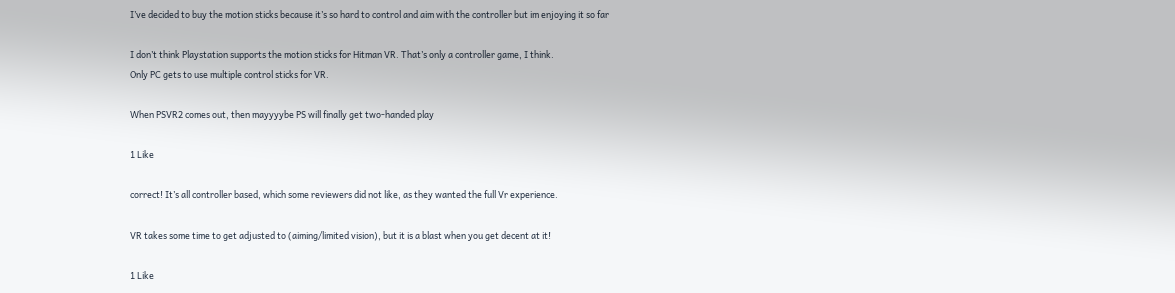I’ve decided to buy the motion sticks because it’s so hard to control and aim with the controller but im enjoying it so far

I don’t think Playstation supports the motion sticks for Hitman VR. That’s only a controller game, I think.
Only PC gets to use multiple control sticks for VR.

When PSVR2 comes out, then mayyyybe PS will finally get two-handed play

1 Like

correct! It’s all controller based, which some reviewers did not like, as they wanted the full Vr experience.

VR takes some time to get adjusted to (aiming/limited vision), but it is a blast when you get decent at it!

1 Like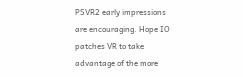PSVR2 early impressions are encouraging. Hope IO patches VR to take advantage of the more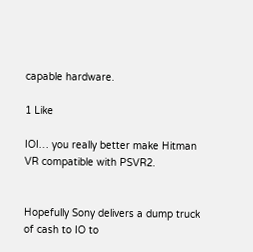capable hardware.

1 Like

IOI… you really better make Hitman VR compatible with PSVR2.


Hopefully Sony delivers a dump truck of cash to IO to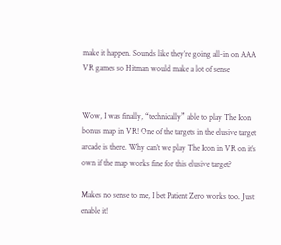make it happen. Sounds like they’re going all-in on AAA VR games so Hitman would make a lot of sense


Wow, I was finally, “technically” able to play The Icon bonus map in VR! One of the targets in the elusive target arcade is there. Why can’t we play The Icon in VR on it’s own if the map works fine for this elusive target?

Makes no sense to me, I bet Patient Zero works too. Just enable it!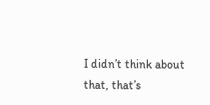I didn’t think about that, that’s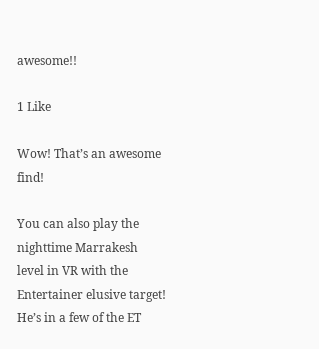awesome!!

1 Like

Wow! That’s an awesome find!

You can also play the nighttime Marrakesh level in VR with the Entertainer elusive target! He’s in a few of the ET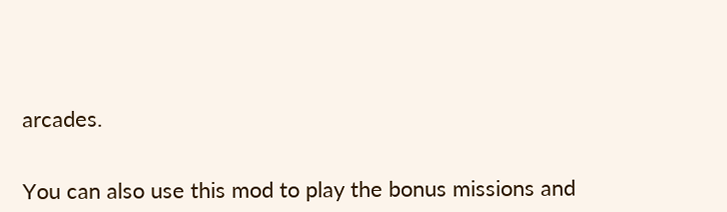arcades.


You can also use this mod to play the bonus missions and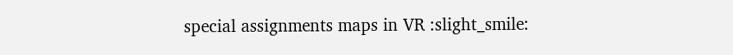special assignments maps in VR :slight_smile: